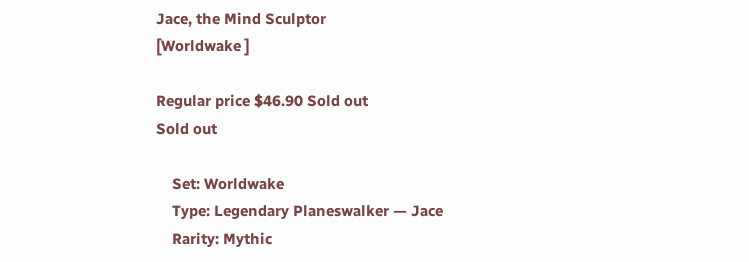Jace, the Mind Sculptor
[Worldwake ]

Regular price $46.90 Sold out
Sold out

    Set: Worldwake
    Type: Legendary Planeswalker — Jace
    Rarity: Mythic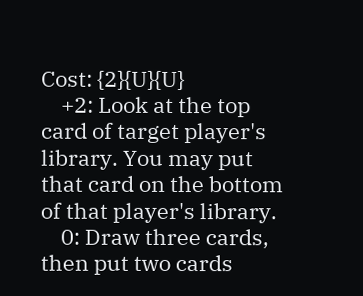Cost: {2}{U}{U}
    +2: Look at the top card of target player's library. You may put that card on the bottom of that player's library.
    0: Draw three cards, then put two cards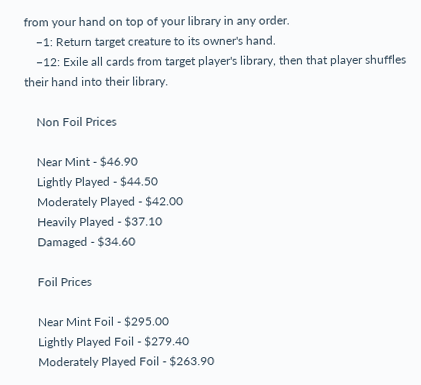from your hand on top of your library in any order.
    −1: Return target creature to its owner's hand.
    −12: Exile all cards from target player's library, then that player shuffles their hand into their library.

    Non Foil Prices

    Near Mint - $46.90
    Lightly Played - $44.50
    Moderately Played - $42.00
    Heavily Played - $37.10
    Damaged - $34.60

    Foil Prices

    Near Mint Foil - $295.00
    Lightly Played Foil - $279.40
    Moderately Played Foil - $263.90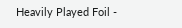Heavily Played Foil -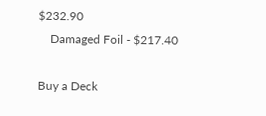$232.90
    Damaged Foil - $217.40

Buy a Deck